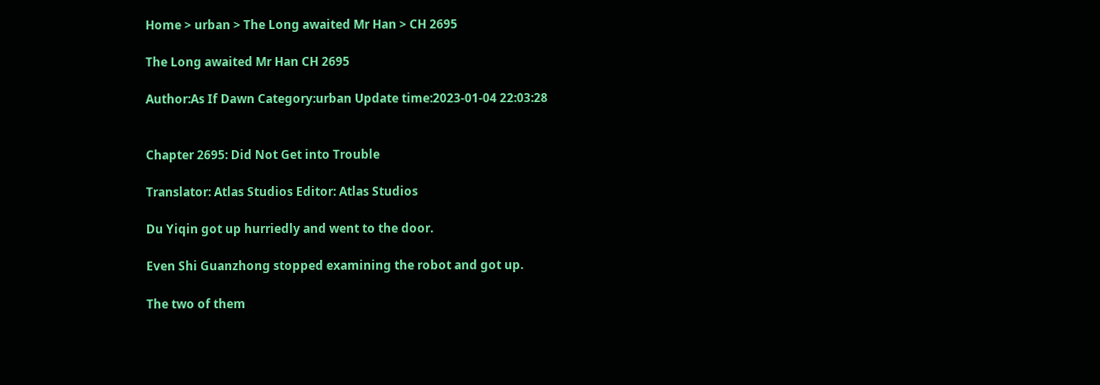Home > urban > The Long awaited Mr Han > CH 2695

The Long awaited Mr Han CH 2695

Author:As If Dawn Category:urban Update time:2023-01-04 22:03:28


Chapter 2695: Did Not Get into Trouble

Translator: Atlas Studios Editor: Atlas Studios

Du Yiqin got up hurriedly and went to the door.

Even Shi Guanzhong stopped examining the robot and got up.

The two of them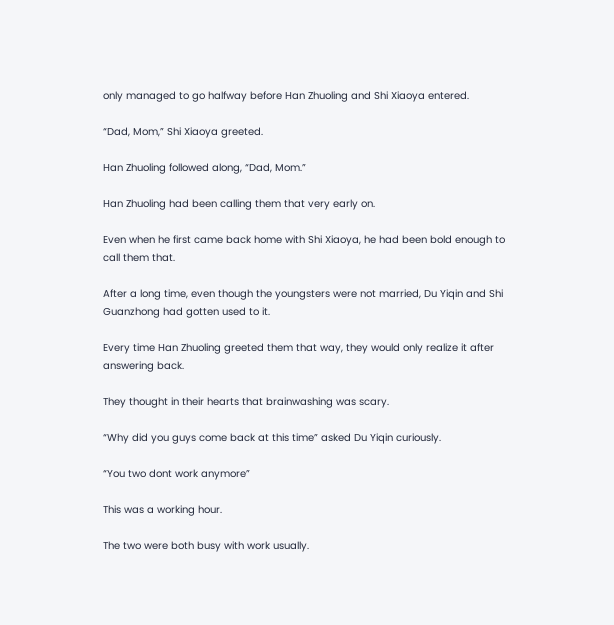only managed to go halfway before Han Zhuoling and Shi Xiaoya entered.

“Dad, Mom,” Shi Xiaoya greeted.

Han Zhuoling followed along, “Dad, Mom.”

Han Zhuoling had been calling them that very early on.

Even when he first came back home with Shi Xiaoya, he had been bold enough to call them that.

After a long time, even though the youngsters were not married, Du Yiqin and Shi Guanzhong had gotten used to it.

Every time Han Zhuoling greeted them that way, they would only realize it after answering back.

They thought in their hearts that brainwashing was scary.

“Why did you guys come back at this time” asked Du Yiqin curiously.

“You two dont work anymore”

This was a working hour.

The two were both busy with work usually.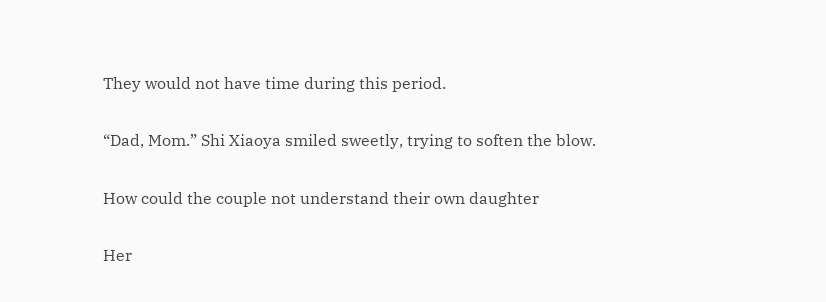They would not have time during this period.

“Dad, Mom.” Shi Xiaoya smiled sweetly, trying to soften the blow.

How could the couple not understand their own daughter

Her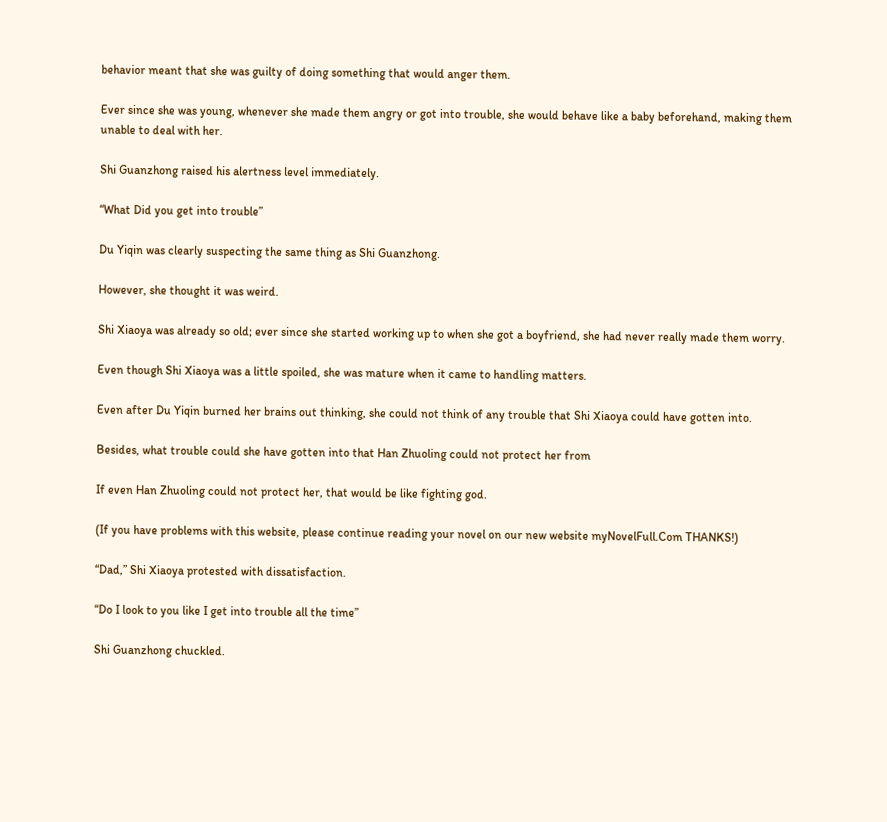behavior meant that she was guilty of doing something that would anger them.

Ever since she was young, whenever she made them angry or got into trouble, she would behave like a baby beforehand, making them unable to deal with her.

Shi Guanzhong raised his alertness level immediately.

“What Did you get into trouble”

Du Yiqin was clearly suspecting the same thing as Shi Guanzhong.

However, she thought it was weird.

Shi Xiaoya was already so old; ever since she started working up to when she got a boyfriend, she had never really made them worry.

Even though Shi Xiaoya was a little spoiled, she was mature when it came to handling matters.

Even after Du Yiqin burned her brains out thinking, she could not think of any trouble that Shi Xiaoya could have gotten into.

Besides, what trouble could she have gotten into that Han Zhuoling could not protect her from

If even Han Zhuoling could not protect her, that would be like fighting god.

(If you have problems with this website, please continue reading your novel on our new website myNovelFull.Com THANKS!)

“Dad,” Shi Xiaoya protested with dissatisfaction.

“Do I look to you like I get into trouble all the time”

Shi Guanzhong chuckled.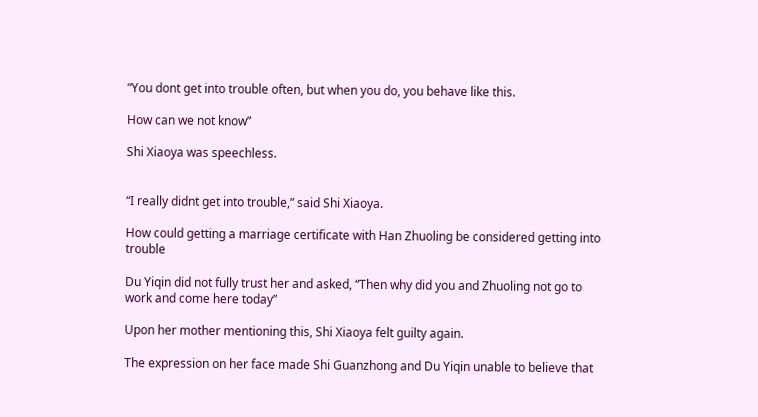“You dont get into trouble often, but when you do, you behave like this.

How can we not know”

Shi Xiaoya was speechless.


“I really didnt get into trouble,” said Shi Xiaoya.

How could getting a marriage certificate with Han Zhuoling be considered getting into trouble

Du Yiqin did not fully trust her and asked, “Then why did you and Zhuoling not go to work and come here today”

Upon her mother mentioning this, Shi Xiaoya felt guilty again.

The expression on her face made Shi Guanzhong and Du Yiqin unable to believe that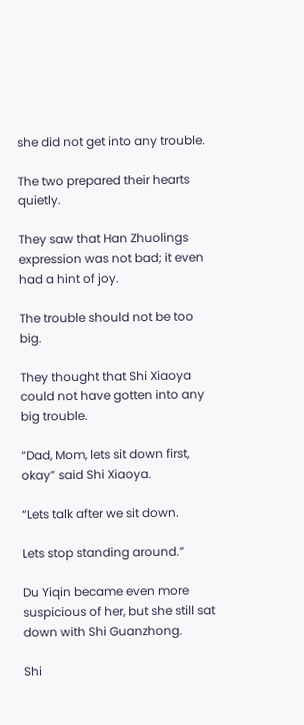she did not get into any trouble.

The two prepared their hearts quietly.

They saw that Han Zhuolings expression was not bad; it even had a hint of joy.

The trouble should not be too big.

They thought that Shi Xiaoya could not have gotten into any big trouble.

“Dad, Mom, lets sit down first, okay” said Shi Xiaoya.

“Lets talk after we sit down.

Lets stop standing around.”

Du Yiqin became even more suspicious of her, but she still sat down with Shi Guanzhong.

Shi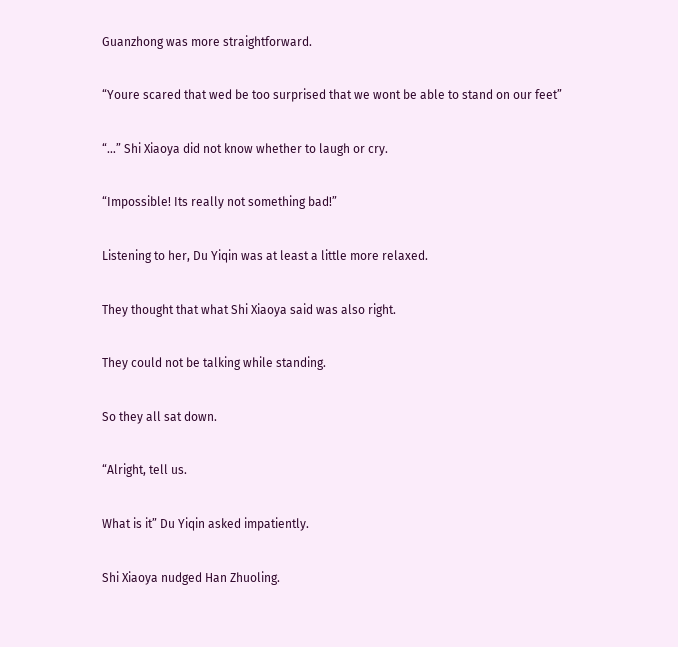Guanzhong was more straightforward.

“Youre scared that wed be too surprised that we wont be able to stand on our feet”

“…” Shi Xiaoya did not know whether to laugh or cry.

“Impossible! Its really not something bad!”

Listening to her, Du Yiqin was at least a little more relaxed.

They thought that what Shi Xiaoya said was also right.

They could not be talking while standing.

So they all sat down.

“Alright, tell us.

What is it” Du Yiqin asked impatiently.

Shi Xiaoya nudged Han Zhuoling.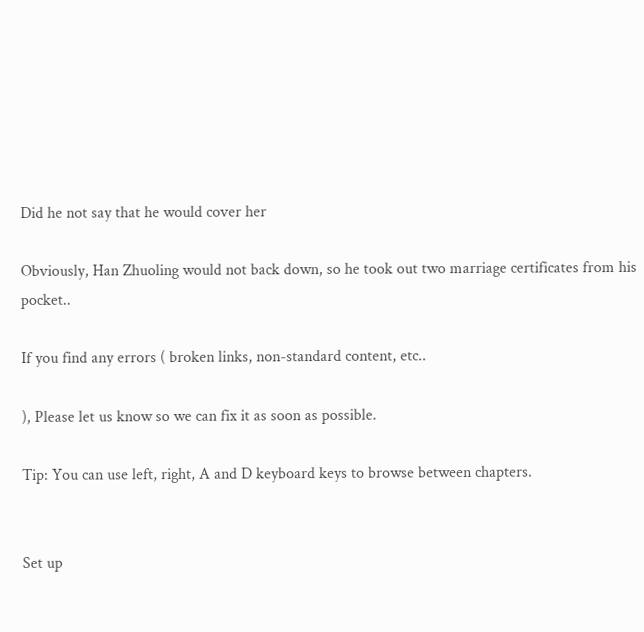Did he not say that he would cover her

Obviously, Han Zhuoling would not back down, so he took out two marriage certificates from his pocket..

If you find any errors ( broken links, non-standard content, etc..

), Please let us know so we can fix it as soon as possible.

Tip: You can use left, right, A and D keyboard keys to browse between chapters.


Set up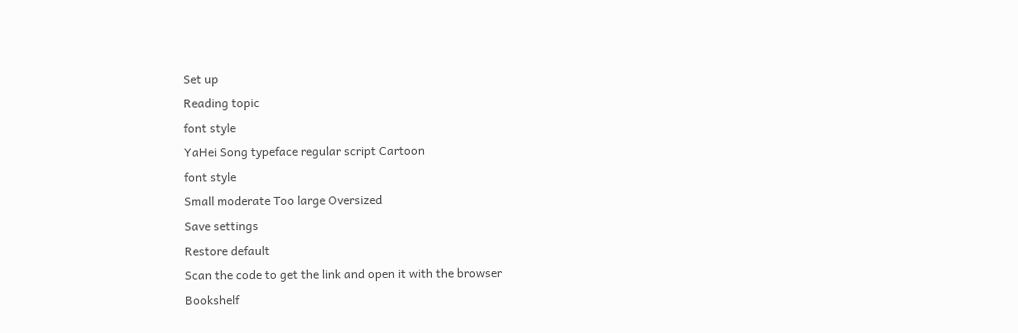Set up
Reading topic
font style
YaHei Song typeface regular script Cartoon
font style
Small moderate Too large Oversized
Save settings
Restore default
Scan the code to get the link and open it with the browser
Bookshelf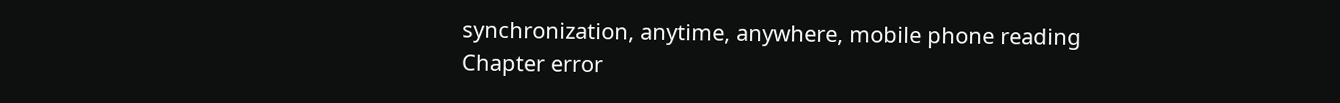synchronization, anytime, anywhere, mobile phone reading
Chapter error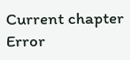Current chapter
Error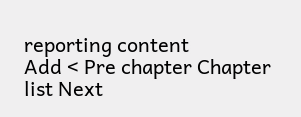reporting content
Add < Pre chapter Chapter list Next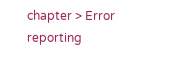chapter > Error reporting